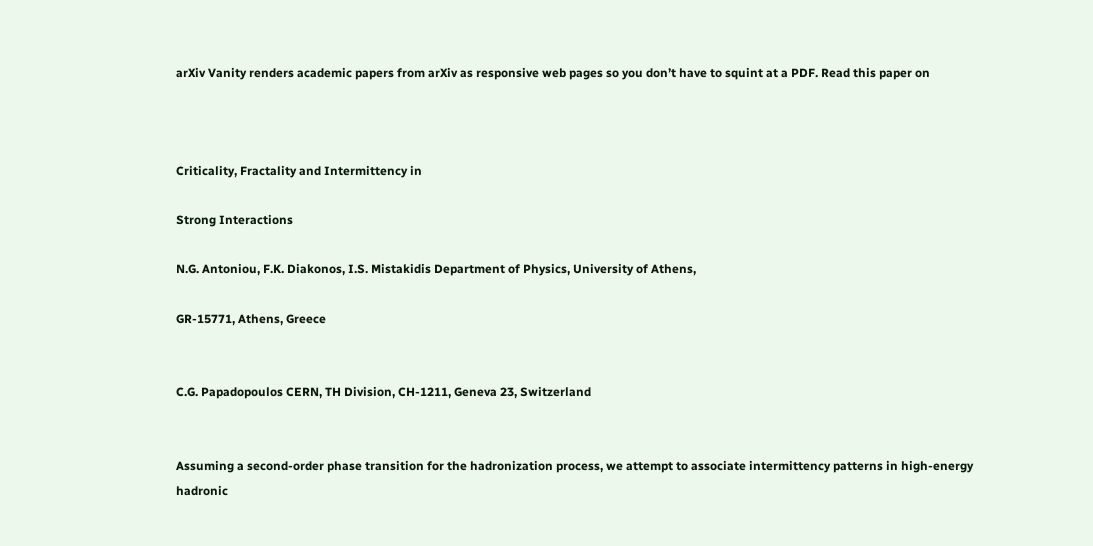arXiv Vanity renders academic papers from arXiv as responsive web pages so you don’t have to squint at a PDF. Read this paper on



Criticality, Fractality and Intermittency in

Strong Interactions

N.G. Antoniou, F.K. Diakonos, I.S. Mistakidis Department of Physics, University of Athens,

GR-15771, Athens, Greece


C.G. Papadopoulos CERN, TH Division, CH-1211, Geneva 23, Switzerland


Assuming a second-order phase transition for the hadronization process, we attempt to associate intermittency patterns in high-energy hadronic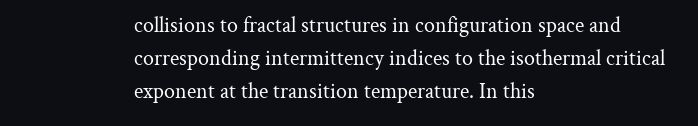collisions to fractal structures in configuration space and corresponding intermittency indices to the isothermal critical exponent at the transition temperature. In this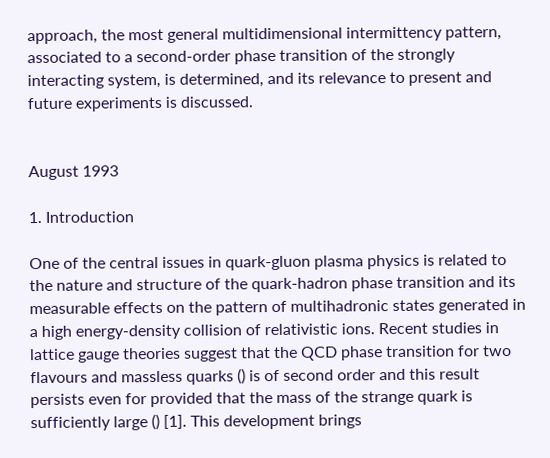approach, the most general multidimensional intermittency pattern, associated to a second-order phase transition of the strongly interacting system, is determined, and its relevance to present and future experiments is discussed.


August 1993

1. Introduction

One of the central issues in quark-gluon plasma physics is related to the nature and structure of the quark-hadron phase transition and its measurable effects on the pattern of multihadronic states generated in a high energy-density collision of relativistic ions. Recent studies in lattice gauge theories suggest that the QCD phase transition for two flavours and massless quarks () is of second order and this result persists even for provided that the mass of the strange quark is sufficiently large () [1]. This development brings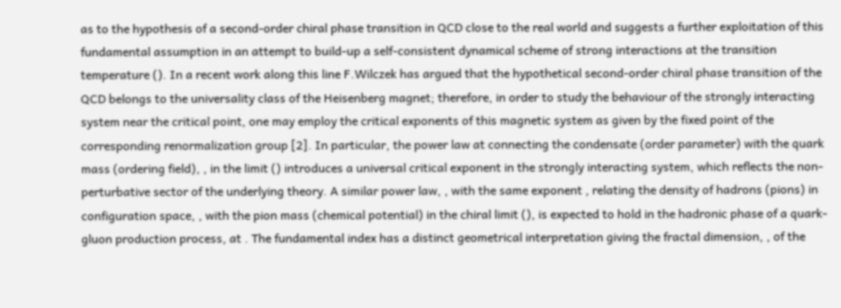as to the hypothesis of a second-order chiral phase transition in QCD close to the real world and suggests a further exploitation of this fundamental assumption in an attempt to build-up a self-consistent dynamical scheme of strong interactions at the transition temperature (). In a recent work along this line F.Wilczek has argued that the hypothetical second-order chiral phase transition of the QCD belongs to the universality class of the Heisenberg magnet; therefore, in order to study the behaviour of the strongly interacting system near the critical point, one may employ the critical exponents of this magnetic system as given by the fixed point of the corresponding renormalization group [2]. In particular, the power law at connecting the condensate (order parameter) with the quark mass (ordering field), , in the limit () introduces a universal critical exponent in the strongly interacting system, which reflects the non-perturbative sector of the underlying theory. A similar power law, , with the same exponent , relating the density of hadrons (pions) in configuration space, , with the pion mass (chemical potential) in the chiral limit (), is expected to hold in the hadronic phase of a quark-gluon production process, at . The fundamental index has a distinct geometrical interpretation giving the fractal dimension, , of the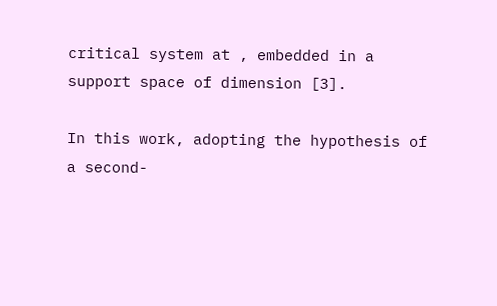critical system at , embedded in a support space of dimension [3].

In this work, adopting the hypothesis of a second-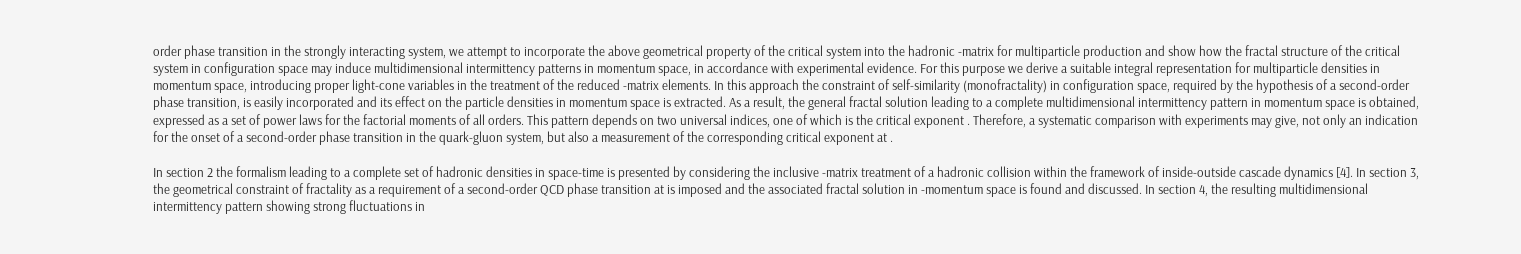order phase transition in the strongly interacting system, we attempt to incorporate the above geometrical property of the critical system into the hadronic -matrix for multiparticle production and show how the fractal structure of the critical system in configuration space may induce multidimensional intermittency patterns in momentum space, in accordance with experimental evidence. For this purpose we derive a suitable integral representation for multiparticle densities in momentum space, introducing proper light-cone variables in the treatment of the reduced -matrix elements. In this approach the constraint of self-similarity (monofractality) in configuration space, required by the hypothesis of a second-order phase transition, is easily incorporated and its effect on the particle densities in momentum space is extracted. As a result, the general fractal solution leading to a complete multidimensional intermittency pattern in momentum space is obtained, expressed as a set of power laws for the factorial moments of all orders. This pattern depends on two universal indices, one of which is the critical exponent . Therefore, a systematic comparison with experiments may give, not only an indication for the onset of a second-order phase transition in the quark-gluon system, but also a measurement of the corresponding critical exponent at .

In section 2 the formalism leading to a complete set of hadronic densities in space-time is presented by considering the inclusive -matrix treatment of a hadronic collision within the framework of inside-outside cascade dynamics [4]. In section 3, the geometrical constraint of fractality as a requirement of a second-order QCD phase transition at is imposed and the associated fractal solution in -momentum space is found and discussed. In section 4, the resulting multidimensional intermittency pattern showing strong fluctuations in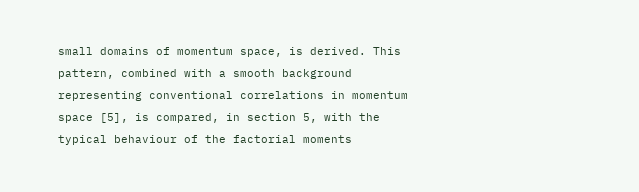small domains of momentum space, is derived. This pattern, combined with a smooth background representing conventional correlations in momentum space [5], is compared, in section 5, with the typical behaviour of the factorial moments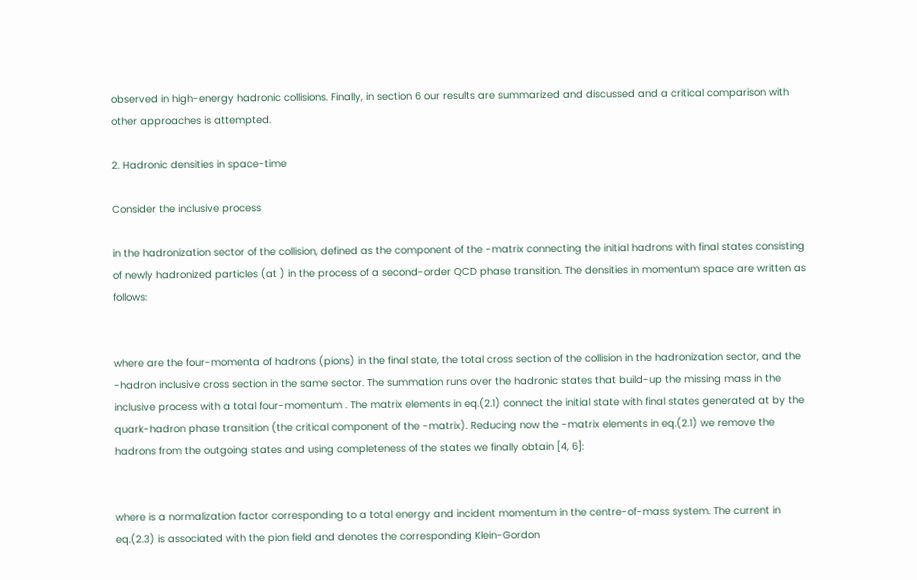observed in high-energy hadronic collisions. Finally, in section 6 our results are summarized and discussed and a critical comparison with other approaches is attempted.

2. Hadronic densities in space-time

Consider the inclusive process

in the hadronization sector of the collision, defined as the component of the -matrix connecting the initial hadrons with final states consisting of newly hadronized particles (at ) in the process of a second-order QCD phase transition. The densities in momentum space are written as follows:


where are the four-momenta of hadrons (pions) in the final state, the total cross section of the collision in the hadronization sector, and the -hadron inclusive cross section in the same sector. The summation runs over the hadronic states that build-up the missing mass in the inclusive process with a total four-momentum . The matrix elements in eq.(2.1) connect the initial state with final states generated at by the quark-hadron phase transition (the critical component of the -matrix). Reducing now the -matrix elements in eq.(2.1) we remove the hadrons from the outgoing states and using completeness of the states we finally obtain [4, 6]:


where is a normalization factor corresponding to a total energy and incident momentum in the centre-of-mass system. The current in eq.(2.3) is associated with the pion field and denotes the corresponding Klein-Gordon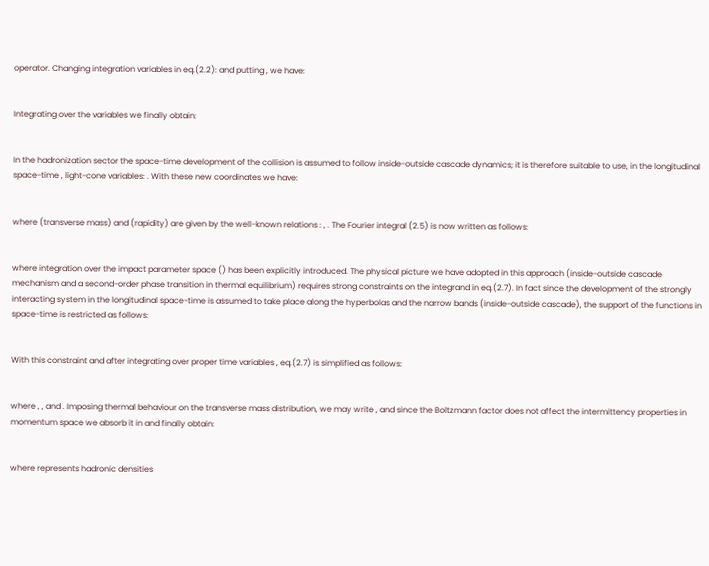operator. Changing integration variables in eq.(2.2): and putting , we have:


Integrating over the variables we finally obtain:


In the hadronization sector the space-time development of the collision is assumed to follow inside-outside cascade dynamics; it is therefore suitable to use, in the longitudinal space-time , light-cone variables: . With these new coordinates we have:


where (transverse mass) and (rapidity) are given by the well-known relations : , . The Fourier integral (2.5) is now written as follows:


where integration over the impact parameter space () has been explicitly introduced. The physical picture we have adopted in this approach (inside-outside cascade mechanism and a second-order phase transition in thermal equilibrium) requires strong constraints on the integrand in eq.(2.7). In fact since the development of the strongly interacting system in the longitudinal space-time is assumed to take place along the hyperbolas and the narrow bands (inside-outside cascade), the support of the functions in space-time is restricted as follows:


With this constraint and after integrating over proper time variables , eq.(2.7) is simplified as follows:


where , , and . Imposing thermal behaviour on the transverse mass distribution, we may write , and since the Boltzmann factor does not affect the intermittency properties in momentum space we absorb it in and finally obtain:


where represents hadronic densities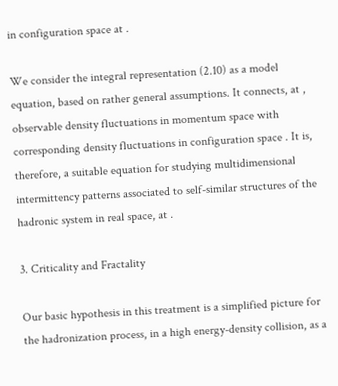in configuration space at .

We consider the integral representation (2.10) as a model equation, based on rather general assumptions. It connects, at , observable density fluctuations in momentum space with corresponding density fluctuations in configuration space . It is, therefore, a suitable equation for studying multidimensional intermittency patterns associated to self-similar structures of the hadronic system in real space, at .

3. Criticality and Fractality

Our basic hypothesis in this treatment is a simplified picture for the hadronization process, in a high energy-density collision, as a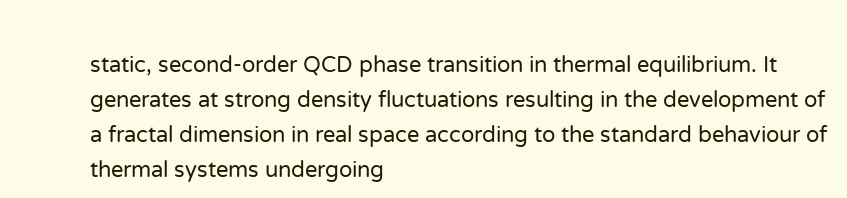static, second-order QCD phase transition in thermal equilibrium. It generates at strong density fluctuations resulting in the development of a fractal dimension in real space according to the standard behaviour of thermal systems undergoing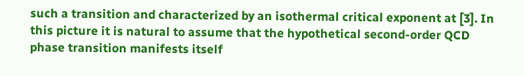such a transition and characterized by an isothermal critical exponent at [3]. In this picture it is natural to assume that the hypothetical second-order QCD phase transition manifests itself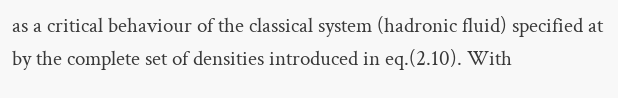as a critical behaviour of the classical system (hadronic fluid) specified at by the complete set of densities introduced in eq.(2.10). With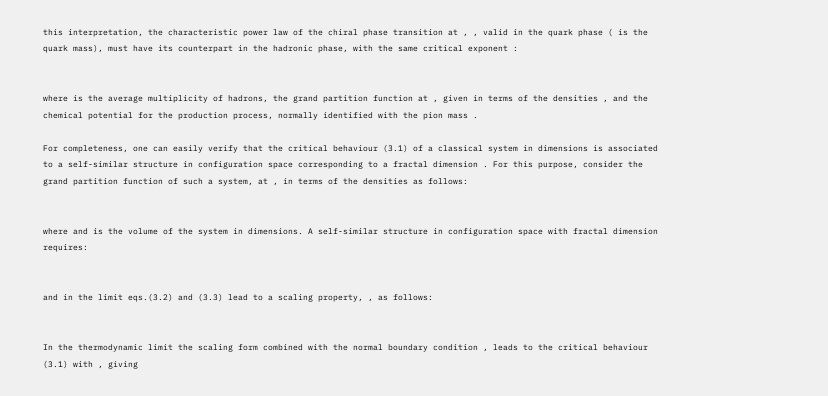this interpretation, the characteristic power law of the chiral phase transition at , , valid in the quark phase ( is the quark mass), must have its counterpart in the hadronic phase, with the same critical exponent :


where is the average multiplicity of hadrons, the grand partition function at , given in terms of the densities , and the chemical potential for the production process, normally identified with the pion mass .

For completeness, one can easily verify that the critical behaviour (3.1) of a classical system in dimensions is associated to a self-similar structure in configuration space corresponding to a fractal dimension . For this purpose, consider the grand partition function of such a system, at , in terms of the densities as follows:


where and is the volume of the system in dimensions. A self-similar structure in configuration space with fractal dimension requires:


and in the limit eqs.(3.2) and (3.3) lead to a scaling property, , as follows:


In the thermodynamic limit the scaling form combined with the normal boundary condition , leads to the critical behaviour (3.1) with , giving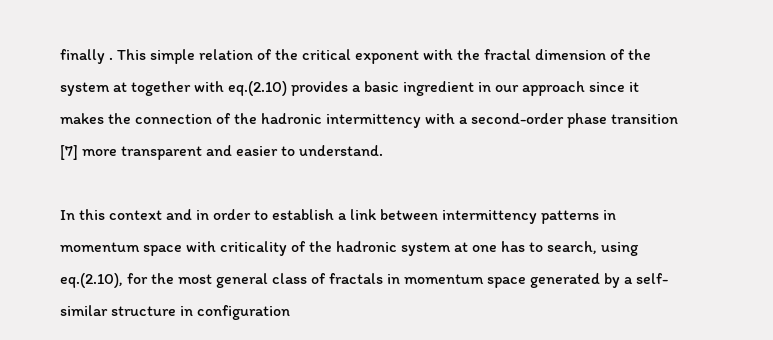finally . This simple relation of the critical exponent with the fractal dimension of the system at together with eq.(2.10) provides a basic ingredient in our approach since it makes the connection of the hadronic intermittency with a second-order phase transition [7] more transparent and easier to understand.

In this context and in order to establish a link between intermittency patterns in momentum space with criticality of the hadronic system at one has to search, using eq.(2.10), for the most general class of fractals in momentum space generated by a self-similar structure in configuration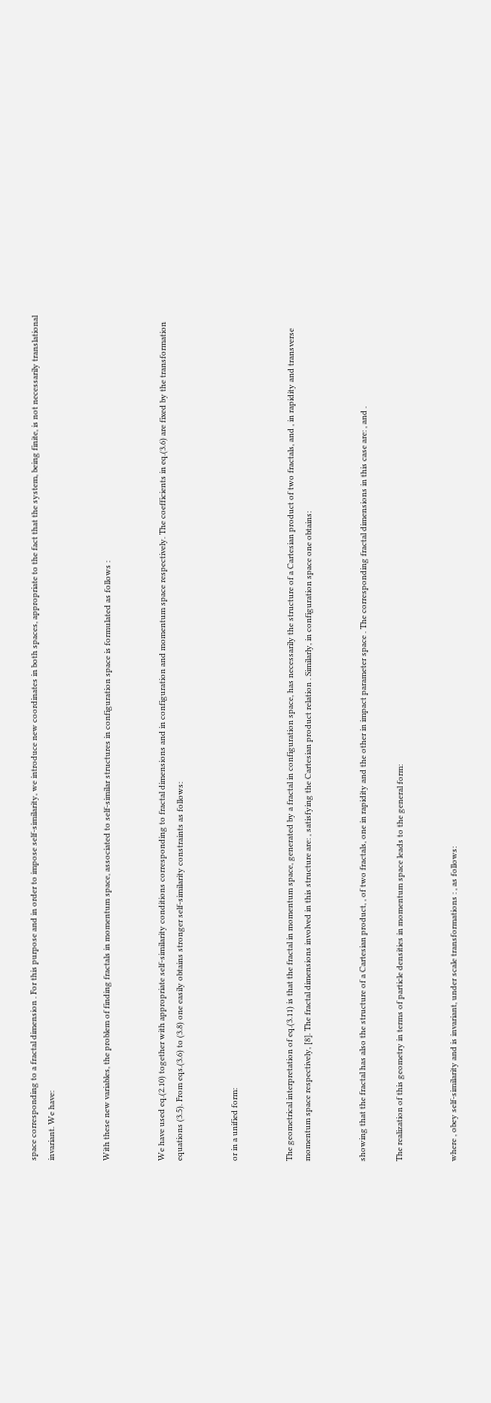space corresponding to a fractal dimension . For this purpose and in order to impose self-similarity, we introduce new coordinates in both spaces, appropriate to the fact that the system, being finite, is not necessarily translational invariant. We have:


With these new variables, the problem of finding fractals in momentum space, associated to self-similar structures in configuration space is formulated as follows :


We have used eq.(2.10) together with appropriate self-similarity conditions corresponding to fractal dimensions and in configuration and momentum space respectively. The coefficients in eq.(3.6) are fixed by the transformation equations (3.5). From eqs.(3.6) to (3.8) one easily obtains stronger self-similarity constraints as follows:


or in a unified form:


The geometrical interpretation of eq.(3.11) is that the fractal in momentum space, generated by a fractal in configuration space, has necessarily the structure of a Cartesian product of two fractals, and , in rapidity and transverse momentum space respectively, [8]. The fractal dimensions involved in this structure are: , satisfying the Cartesian product relation . Similarly, in configuration space one obtains:


showing that the fractal has also the structure of a Cartesian product, , of two fractals, one in rapidity and the other in impact parameter space . The corresponding fractal dimensions in this case are: , and .

The realization of this geometry in terms of particle densities in momentum space leads to the general form:


where , obey self-similarity and is invariant, under scale transformations : , as follows: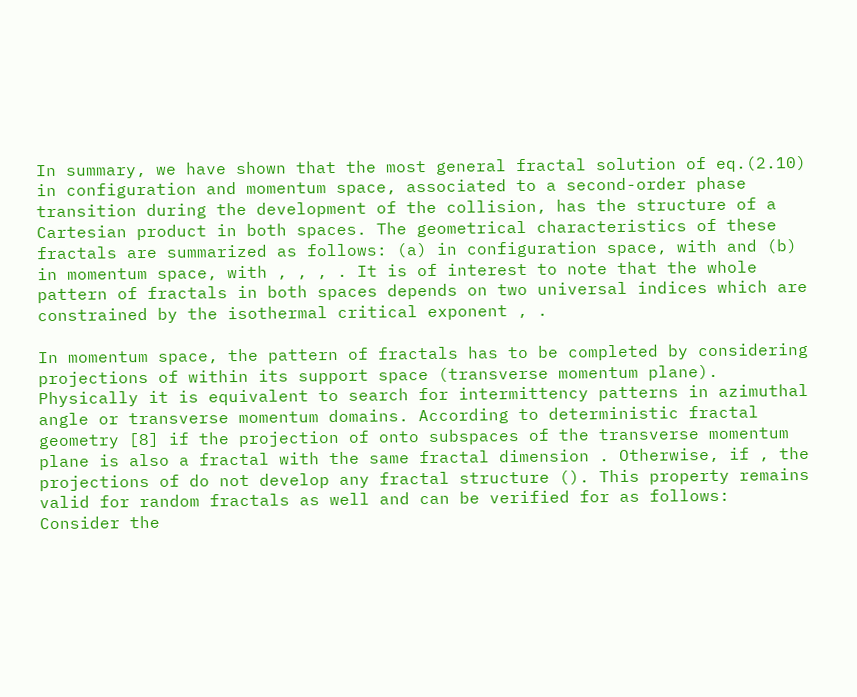In summary, we have shown that the most general fractal solution of eq.(2.10) in configuration and momentum space, associated to a second-order phase transition during the development of the collision, has the structure of a Cartesian product in both spaces. The geometrical characteristics of these fractals are summarized as follows: (a) in configuration space, with and (b) in momentum space, with , , , . It is of interest to note that the whole pattern of fractals in both spaces depends on two universal indices which are constrained by the isothermal critical exponent , .

In momentum space, the pattern of fractals has to be completed by considering projections of within its support space (transverse momentum plane). Physically it is equivalent to search for intermittency patterns in azimuthal angle or transverse momentum domains. According to deterministic fractal geometry [8] if the projection of onto subspaces of the transverse momentum plane is also a fractal with the same fractal dimension . Otherwise, if , the projections of do not develop any fractal structure (). This property remains valid for random fractals as well and can be verified for as follows:
Consider the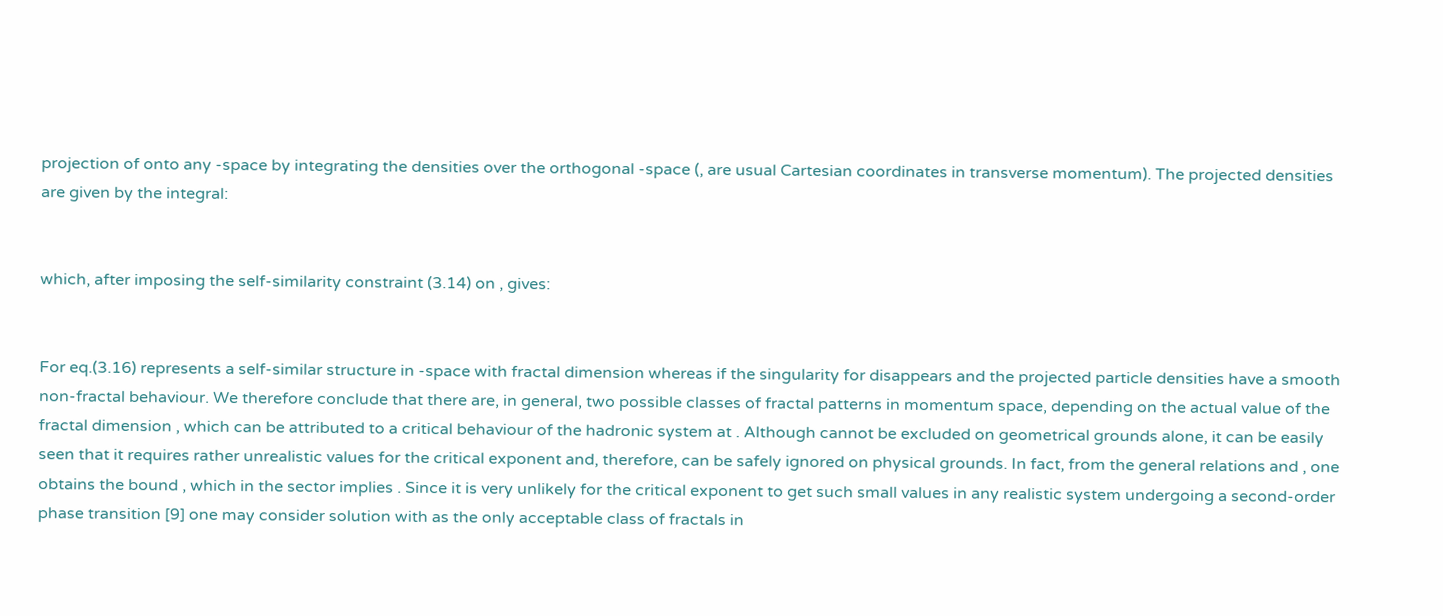projection of onto any -space by integrating the densities over the orthogonal -space (, are usual Cartesian coordinates in transverse momentum). The projected densities are given by the integral:


which, after imposing the self-similarity constraint (3.14) on , gives:


For eq.(3.16) represents a self-similar structure in -space with fractal dimension whereas if the singularity for disappears and the projected particle densities have a smooth non-fractal behaviour. We therefore conclude that there are, in general, two possible classes of fractal patterns in momentum space, depending on the actual value of the fractal dimension , which can be attributed to a critical behaviour of the hadronic system at . Although cannot be excluded on geometrical grounds alone, it can be easily seen that it requires rather unrealistic values for the critical exponent and, therefore, can be safely ignored on physical grounds. In fact, from the general relations and , one obtains the bound , which in the sector implies . Since it is very unlikely for the critical exponent to get such small values in any realistic system undergoing a second-order phase transition [9] one may consider solution with as the only acceptable class of fractals in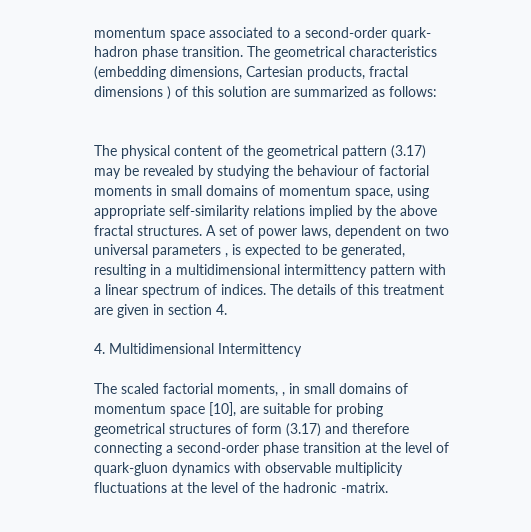momentum space associated to a second-order quark-hadron phase transition. The geometrical characteristics (embedding dimensions, Cartesian products, fractal dimensions ) of this solution are summarized as follows:


The physical content of the geometrical pattern (3.17) may be revealed by studying the behaviour of factorial moments in small domains of momentum space, using appropriate self-similarity relations implied by the above fractal structures. A set of power laws, dependent on two universal parameters , is expected to be generated, resulting in a multidimensional intermittency pattern with a linear spectrum of indices. The details of this treatment are given in section 4.

4. Multidimensional Intermittency

The scaled factorial moments, , in small domains of momentum space [10], are suitable for probing geometrical structures of form (3.17) and therefore connecting a second-order phase transition at the level of quark-gluon dynamics with observable multiplicity fluctuations at the level of the hadronic -matrix.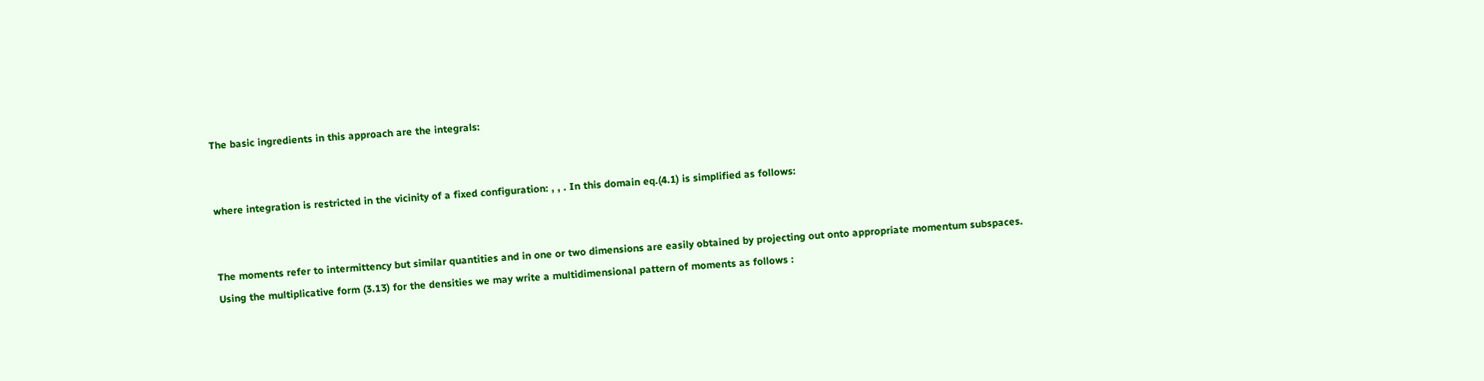The basic ingredients in this approach are the integrals:


where integration is restricted in the vicinity of a fixed configuration: , , . In this domain eq.(4.1) is simplified as follows:


The moments refer to intermittency but similar quantities and in one or two dimensions are easily obtained by projecting out onto appropriate momentum subspaces. Using the multiplicative form (3.13) for the densities we may write a multidimensional pattern of moments as follows :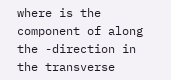where is the component of along the -direction in the transverse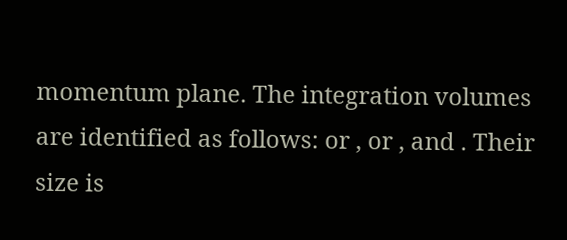momentum plane. The integration volumes are identified as follows: or , or , and . Their size is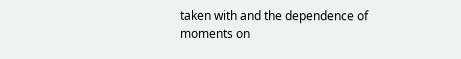taken with and the dependence of moments on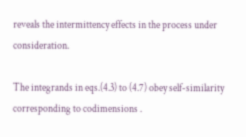reveals the intermittency effects in the process under consideration.

The integrands in eqs.(4.3) to (4.7) obey self-similarity corresponding to codimensions .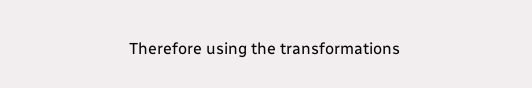Therefore using the transformations